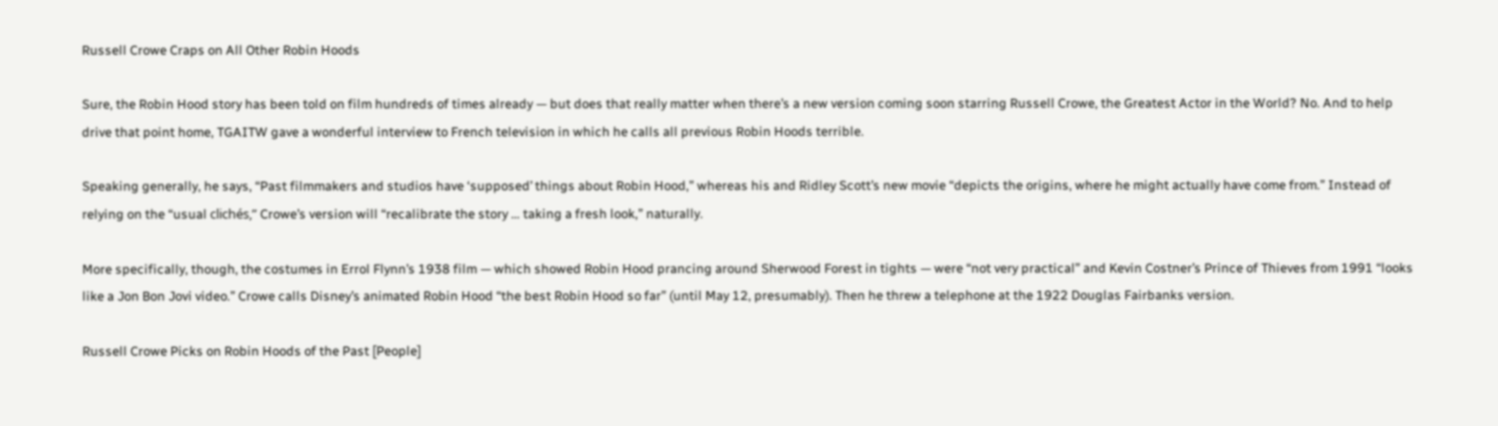Russell Crowe Craps on All Other Robin Hoods

Sure, the Robin Hood story has been told on film hundreds of times already — but does that really matter when there’s a new version coming soon starring Russell Crowe, the Greatest Actor in the World? No. And to help drive that point home, TGAITW gave a wonderful interview to French television in which he calls all previous Robin Hoods terrible.

Speaking generally, he says, “Past filmmakers and studios have ‘supposed’ things about Robin Hood,” whereas his and Ridley Scott’s new movie “depicts the origins, where he might actually have come from.” Instead of relying on the “usual clichés,” Crowe’s version will “recalibrate the story … taking a fresh look,” naturally.

More specifically, though, the costumes in Errol Flynn’s 1938 film — which showed Robin Hood prancing around Sherwood Forest in tights — were “not very practical” and Kevin Costner’s Prince of Thieves from 1991 “looks like a Jon Bon Jovi video.” Crowe calls Disney’s animated Robin Hood “the best Robin Hood so far” (until May 12, presumably). Then he threw a telephone at the 1922 Douglas Fairbanks version.

Russell Crowe Picks on Robin Hoods of the Past [People]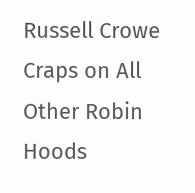Russell Crowe Craps on All Other Robin Hoods